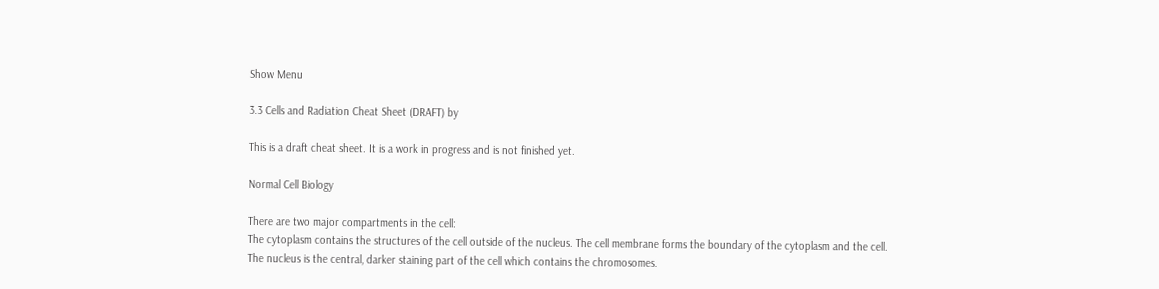Show Menu

3.3 Cells and Radiation Cheat Sheet (DRAFT) by

This is a draft cheat sheet. It is a work in progress and is not finished yet.

Normal Cell Biology

There are two major compartments in the cell:
The cytoplasm contains the structures of the cell outside of the nucleus. The cell membrane forms the boundary of the cytoplasm and the cell.
The nucleus is the central, darker staining part of the cell which contains the chromosomes.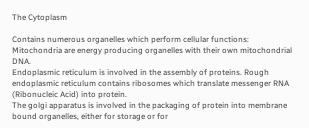The Cytoplasm

Contains numerous organelles which perform cellular functions:
Mitochondria are energy producing organelles with their own mitochondrial DNA.
Endoplasmic reticulum is involved in the assembly of proteins. Rough endoplasmic reticulum contains ribosomes which translate messenger RNA (Ribonucleic Acid) into protein.
The golgi apparatus is involved in the packaging of protein into membrane bound organelles, either for storage or for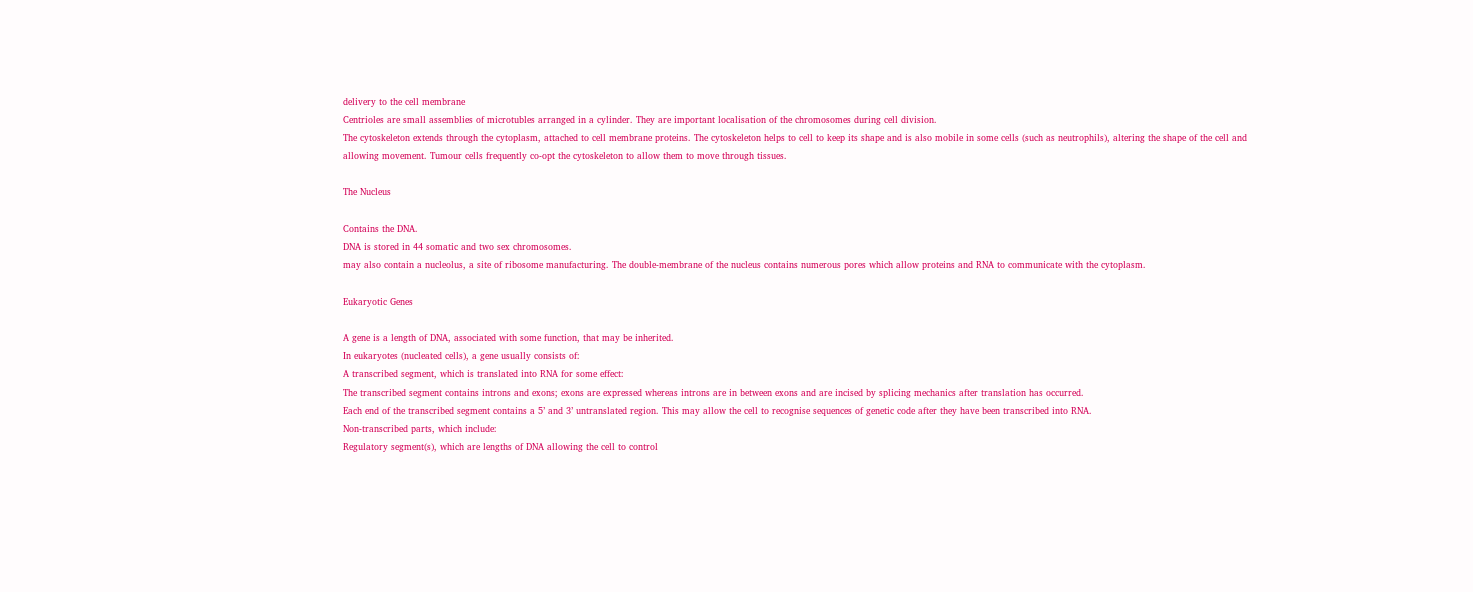delivery to the cell membrane
Centrioles are small assemblies of microtubles arranged in a cylinder. They are important localisation of the chromosomes during cell division.
The cytoskeleton extends through the cytoplasm, attached to cell membrane proteins. The cytoskeleton helps to cell to keep its shape and is also mobile in some cells (such as neutrophils), altering the shape of the cell and allowing movement. Tumour cells frequently co-opt the cytoskeleton to allow them to move through tissues.

The Nucleus

Contains the DNA.
DNA is stored in 44 somatic and two sex chromosomes.
may also contain a nucleolus, a site of ribosome manufacturing. The double-membrane of the nucleus contains numerous pores which allow proteins and RNA to communicate with the cytoplasm.

Eukaryotic Genes

A gene is a length of DNA, associated with some function, that may be inherited.
In eukaryotes (nucleated cells), a gene usually consists of:
A transcribed segment, which is translated into RNA for some effect:
The transcribed segment contains introns and exons; exons are expressed whereas introns are in between exons and are incised by splicing mechanics after translation has occurred.
Each end of the transcribed segment contains a 5’ and 3’ untranslated region. This may allow the cell to recognise sequences of genetic code after they have been transcribed into RNA.
Non-transcribed parts, which include:
Regulatory segment(s), which are lengths of DNA allowing the cell to control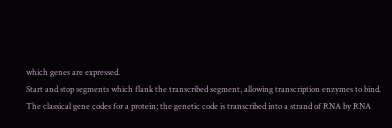which genes are expressed.
Start and stop segments which flank the transcribed segment, allowing transcription enzymes to bind.
The classical gene codes for a protein; the genetic code is transcribed into a strand of RNA by RNA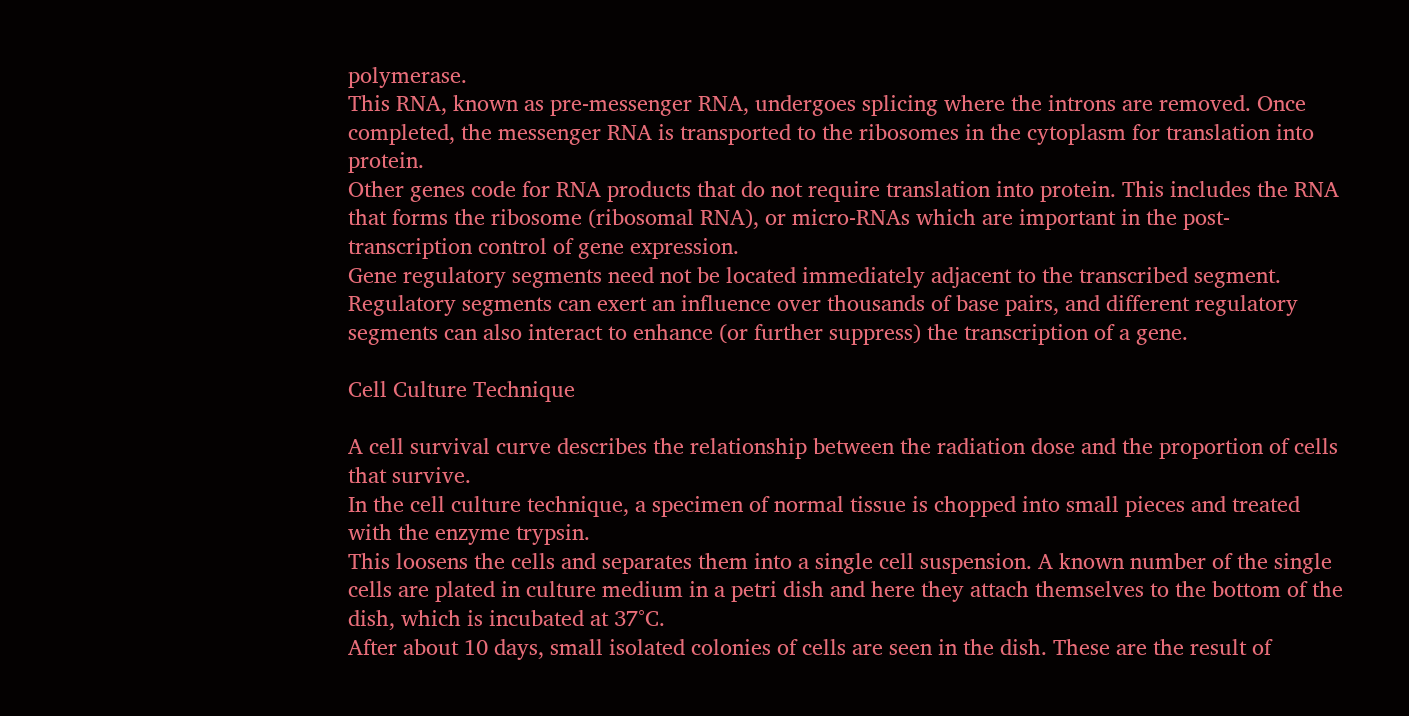polymerase.
This RNA, known as pre-messenger RNA, undergoes splicing where the introns are removed. Once completed, the messenger RNA is transported to the ribosomes in the cytoplasm for translation into protein.
Other genes code for RNA products that do not require translation into protein. This includes the RNA that forms the ribosome (ribosomal RNA), or micro-RNAs which are important in the post-transcription control of gene expression.
Gene regulatory segments need not be located immediately adjacent to the transcribed segment. Regulatory segments can exert an influence over thousands of base pairs, and different regulatory segments can also interact to enhance (or further suppress) the transcription of a gene.

Cell Culture Technique

A cell survival curve describes the relationship between the radiation dose and the proportion of cells that survive.
In the cell culture technique, a specimen of normal tissue is chopped into small pieces and treated with the enzyme trypsin.
This loosens the cells and separates them into a single cell suspension. A known number of the single cells are plated in culture medium in a petri dish and here they attach themselves to the bottom of the dish, which is incubated at 37°C.
After about 10 days, small isolated colonies of cells are seen in the dish. These are the result of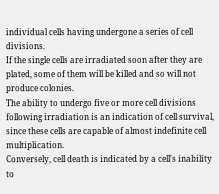individual cells having undergone a series of cell divisions.
If the single cells are irradiated soon after they are plated, some of them will be killed and so will not produce colonies.
The ability to undergo five or more cell divisions following irradiation is an indication of cell survival, since these cells are capable of almost indefinite cell multiplication.
Conversely, cell death is indicated by a cell's inability to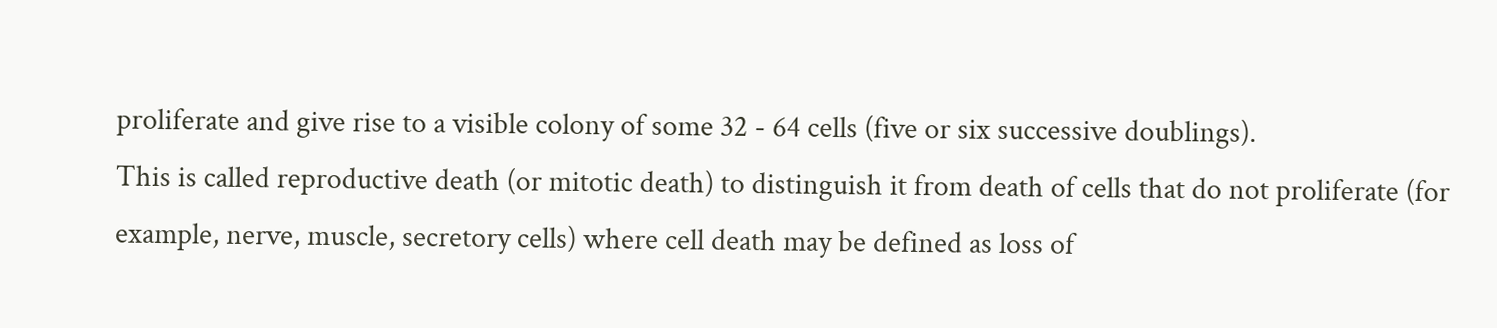proliferate and give rise to a visible colony of some 32 - 64 cells (five or six successive doublings).
This is called reproductive death (or mitotic death) to distinguish it from death of cells that do not proliferate (for example, nerve, muscle, secretory cells) where cell death may be defined as loss of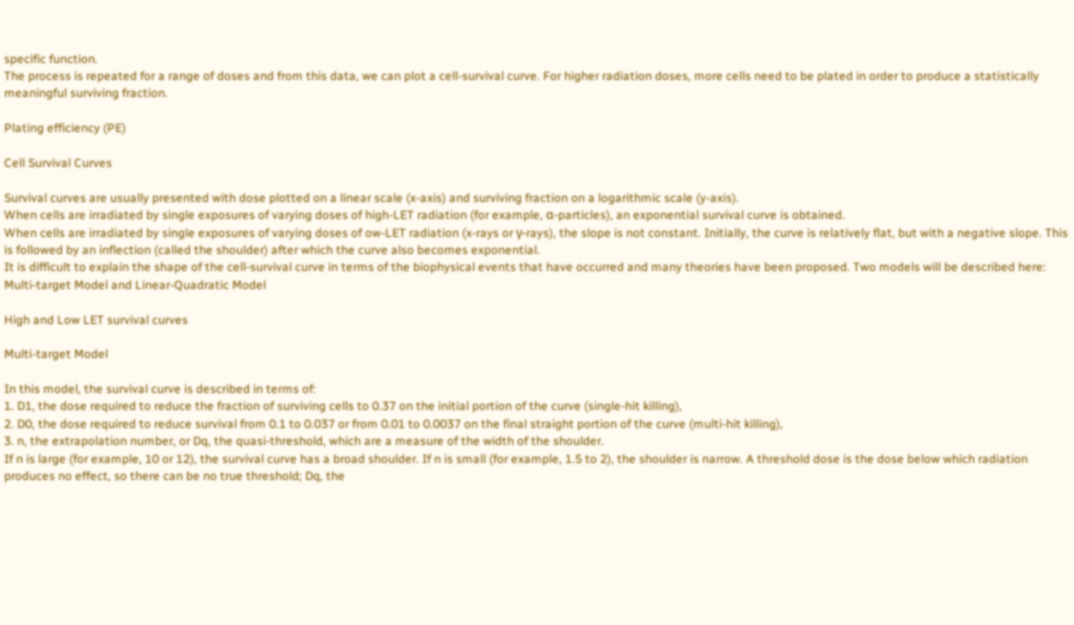specific function.
The process is repeated for a range of doses and from this data, we can plot a cell-survival curve. For higher radiation doses, more cells need to be plated in order to produce a statistically meaningful surviving fraction.

Plating efficiency (PE)

Cell Survival Curves

Survival curves are usually presented with dose plotted on a linear scale (x-axis) and surviving fraction on a logarithmic scale (y-axis).
When cells are irradiated by single exposures of varying doses of high-LET radiation (for example, α-particles), an exponential survival curve is obtained.
When cells are irradiated by single exposures of varying doses of ow-LET radiation (x-rays or γ-rays), the slope is not constant. Initially, the curve is relatively flat, but with a negative slope. This is followed by an inflection (called the shoulder) after which the curve also becomes exponential.
It is difficult to explain the shape of the cell-survival curve in terms of the biophysical events that have occurred and many theories have been proposed. Two models will be described here: Multi-target Model and Linear-Quadratic Model

High and Low LET survival curves

Multi-target Model

In this model, the survival curve is described in terms of:
1. D1, the dose required to reduce the fraction of surviving cells to 0.37 on the initial portion of the curve (single-hit killing),
2. D0, the dose required to reduce survival from 0.1 to 0.037 or from 0.01 to 0.0037 on the final straight portion of the curve (multi-hit killing),
3. n, the extrapolation number, or Dq, the quasi-threshold, which are a measure of the width of the shoulder.
If n is large (for example, 10 or 12), the survival curve has a broad shoulder. If n is small (for example, 1.5 to 2), the shoulder is narrow. A threshold dose is the dose below which radiation produces no effect, so there can be no true threshold; Dq, the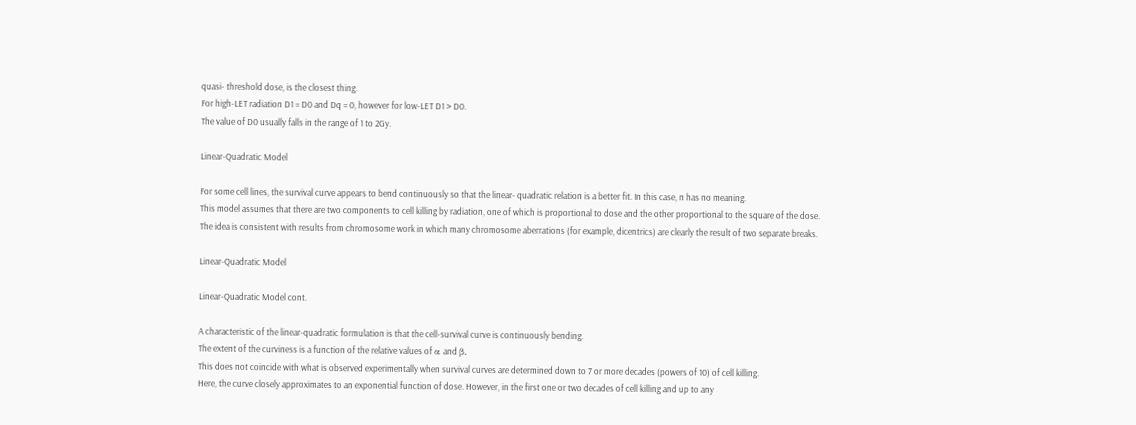quasi- threshold dose, is the closest thing.
For high-LET radiation D1 = D0 and Dq = 0, however for low-LET D1 > D0.
The value of D0 usually falls in the range of 1 to 2Gy.

Linear-Quadratic Model

For some cell lines, the survival curve appears to bend continuously so that the linear- quadratic relation is a better fit. In this case, n has no meaning.
This model assumes that there are two components to cell killing by radiation, one of which is proportional to dose and the other proportional to the square of the dose.
The idea is consistent with results from chromosome work in which many chromosome aberrations (for example, dicentrics) are clearly the result of two separate breaks.

Linear-Quadratic Model

Linear-Quadratic Model cont.

A characteristic of the linear-quadratic formulation is that the cell-survival curve is continuously bending.
The extent of the curviness is a function of the relative values of α and β.
This does not coincide with what is observed experimentally when survival curves are determined down to 7 or more decades (powers of 10) of cell killing.
Here, the curve closely approximates to an exponential function of dose. However, in the first one or two decades of cell killing and up to any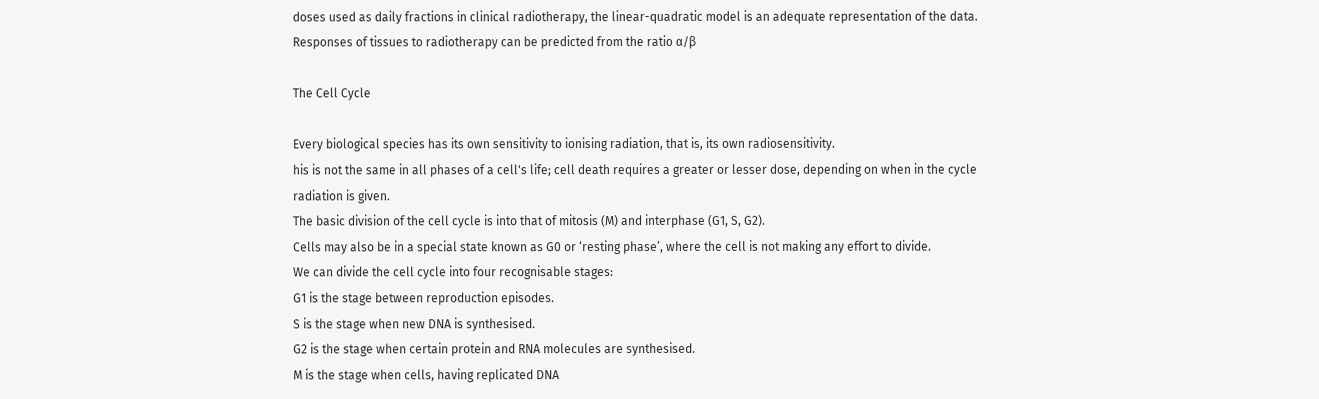doses used as daily fractions in clinical radiotherapy, the linear-quadratic model is an adequate representation of the data.
Responses of tissues to radiotherapy can be predicted from the ratio α/β

The Cell Cycle

Every biological species has its own sensitivity to ionising radiation, that is, its own radiosensitivity.
his is not the same in all phases of a cell's life; cell death requires a greater or lesser dose, depending on when in the cycle radiation is given.
The basic division of the cell cycle is into that of mitosis (M) and interphase (G1, S, G2).
Cells may also be in a special state known as G0 or ‘resting phase’, where the cell is not making any effort to divide.
We can divide the cell cycle into four recognisable stages:
G1 is the stage between reproduction episodes.
S is the stage when new DNA is synthesised.
G2 is the stage when certain protein and RNA molecules are synthesised.
M is the stage when cells, having replicated DNA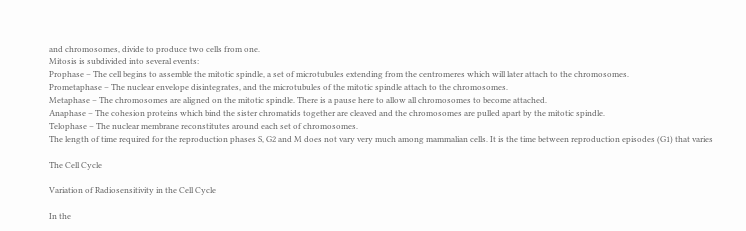and chromosomes, divide to produce two cells from one.
Mitosis is subdivided into several events:
Prophase – The cell begins to assemble the mitotic spindle, a set of microtubules extending from the centromeres which will later attach to the chromosomes.
Prometaphase – The nuclear envelope disintegrates, and the microtubules of the mitotic spindle attach to the chromosomes.
Metaphase – The chromosomes are aligned on the mitotic spindle. There is a pause here to allow all chromosomes to become attached.
Anaphase – The cohesion proteins which bind the sister chromatids together are cleaved and the chromosomes are pulled apart by the mitotic spindle.
Telophase – The nuclear membrane reconstitutes around each set of chromosomes.
The length of time required for the reproduction phases S, G2 and M does not vary very much among mammalian cells. It is the time between reproduction episodes (G1) that varies

The Cell Cycle

Variation of Radiosensitivity in the Cell Cycle

In the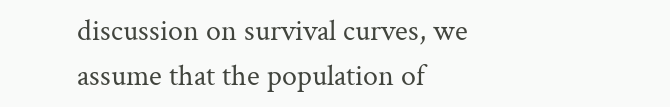discussion on survival curves, we assume that the population of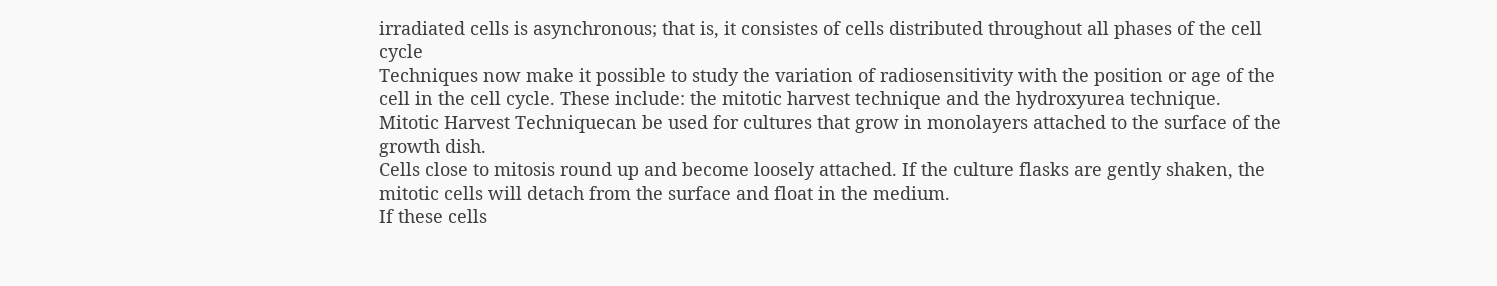irradiated cells is asynchronous; that is, it consistes of cells distributed throughout all phases of the cell cycle
Techniques now make it possible to study the variation of radiosensitivity with the position or age of the cell in the cell cycle. These include: the mitotic harvest technique and the hydroxyurea technique.
Mitotic Harvest Techniquecan be used for cultures that grow in monolayers attached to the surface of the growth dish.
Cells close to mitosis round up and become loosely attached. If the culture flasks are gently shaken, the mitotic cells will detach from the surface and float in the medium.
If these cells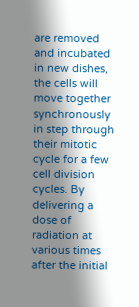are removed and incubated in new dishes, the cells will move together synchronously in step through their mitotic cycle for a few cell division cycles. By delivering a dose of radiation at various times after the initial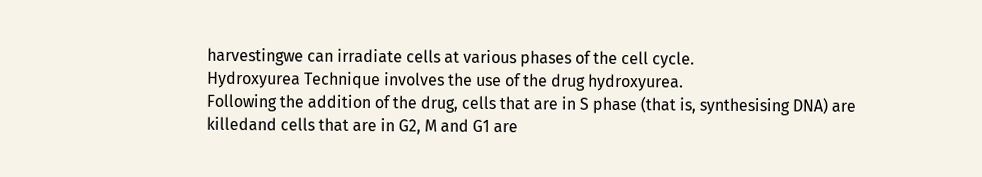harvestingwe can irradiate cells at various phases of the cell cycle.
Hydroxyurea Technique involves the use of the drug hydroxyurea.
Following the addition of the drug, cells that are in S phase (that is, synthesising DNA) are killedand cells that are in G2, M and G1 are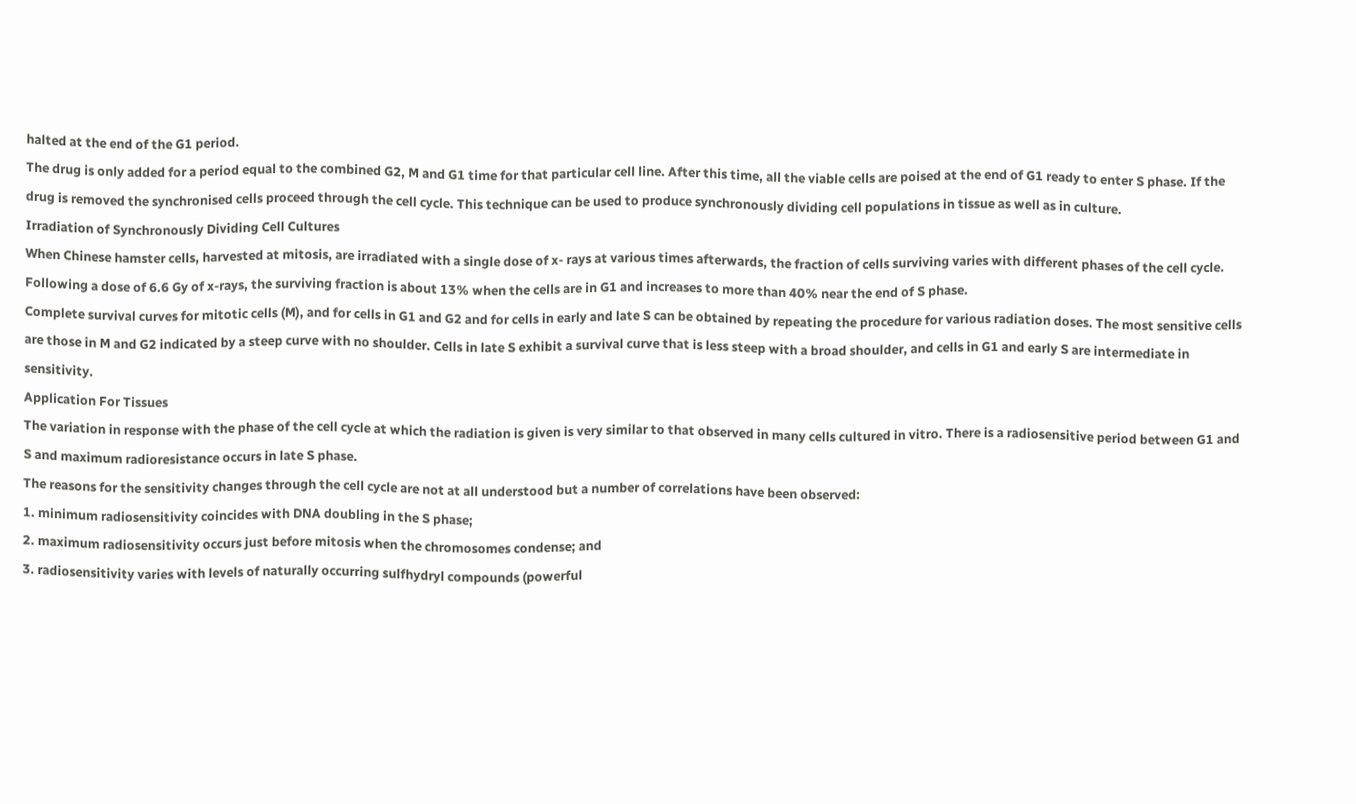halted at the end of the G1 period.
The drug is only added for a period equal to the combined G2, M and G1 time for that particular cell line. After this time, all the viable cells are poised at the end of G1 ready to enter S phase. If the drug is removed the synchronised cells proceed through the cell cycle. This technique can be used to produce synchronously dividing cell populations in tissue as well as in culture.
Irradiation of Synchronously Dividing Cell Cultures
When Chinese hamster cells, harvested at mitosis, are irradiated with a single dose of x- rays at various times afterwards, the fraction of cells surviving varies with different phases of the cell cycle.
Following a dose of 6.6 Gy of x-rays, the surviving fraction is about 13% when the cells are in G1 and increases to more than 40% near the end of S phase.
Complete survival curves for mitotic cells (M), and for cells in G1 and G2 and for cells in early and late S can be obtained by repeating the procedure for various radiation doses. The most sensitive cells are those in M and G2 indicated by a steep curve with no shoulder. Cells in late S exhibit a survival curve that is less steep with a broad shoulder, and cells in G1 and early S are intermediate in sensitivity.
Application For Tissues
The variation in response with the phase of the cell cycle at which the radiation is given is very similar to that observed in many cells cultured in vitro. There is a radiosensitive period between G1 and S and maximum radioresistance occurs in late S phase.
The reasons for the sensitivity changes through the cell cycle are not at all understood but a number of correlations have been observed:
1. minimum radiosensitivity coincides with DNA doubling in the S phase;
2. maximum radiosensitivity occurs just before mitosis when the chromosomes condense; and
3. radiosensitivity varies with levels of naturally occurring sulfhydryl compounds (powerful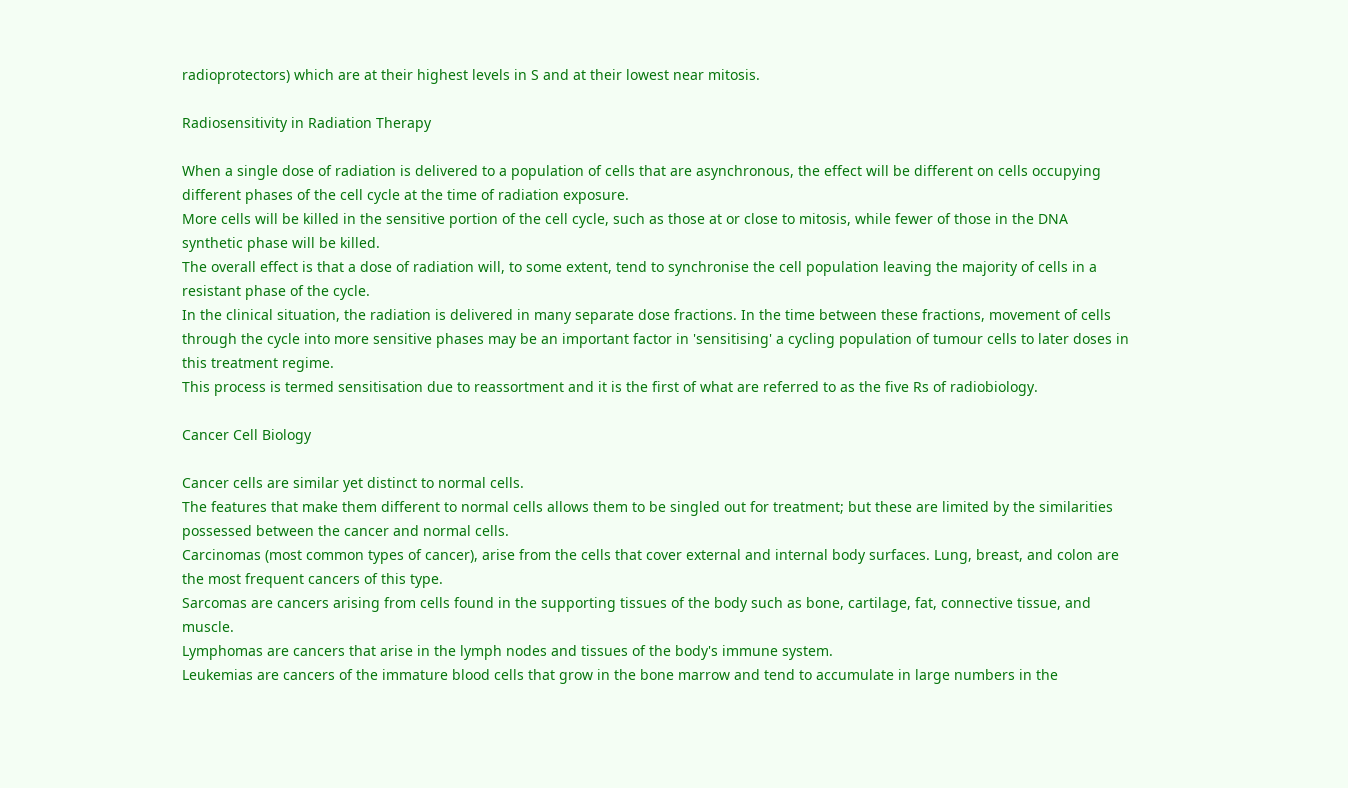radioprotectors) which are at their highest levels in S and at their lowest near mitosis.

Radiosensitivity in Radiation Therapy

When a single dose of radiation is delivered to a population of cells that are asynchronous, the effect will be different on cells occupying different phases of the cell cycle at the time of radiation exposure.
More cells will be killed in the sensitive portion of the cell cycle, such as those at or close to mitosis, while fewer of those in the DNA synthetic phase will be killed.
The overall effect is that a dose of radiation will, to some extent, tend to synchronise the cell population leaving the majority of cells in a resistant phase of the cycle.
In the clinical situation, the radiation is delivered in many separate dose fractions. In the time between these fractions, movement of cells through the cycle into more sensitive phases may be an important factor in 'sensitising' a cycling population of tumour cells to later doses in this treatment regime.
This process is termed sensitisation due to reassortment and it is the first of what are referred to as the five Rs of radiobiology.

Cancer Cell Biology

Cancer cells are similar yet distinct to normal cells.
The features that make them different to normal cells allows them to be singled out for treatment; but these are limited by the similarities possessed between the cancer and normal cells.
Carcinomas (most common types of cancer), arise from the cells that cover external and internal body surfaces. Lung, breast, and colon are the most frequent cancers of this type.
Sarcomas are cancers arising from cells found in the supporting tissues of the body such as bone, cartilage, fat, connective tissue, and muscle.
Lymphomas are cancers that arise in the lymph nodes and tissues of the body's immune system.
Leukemias are cancers of the immature blood cells that grow in the bone marrow and tend to accumulate in large numbers in the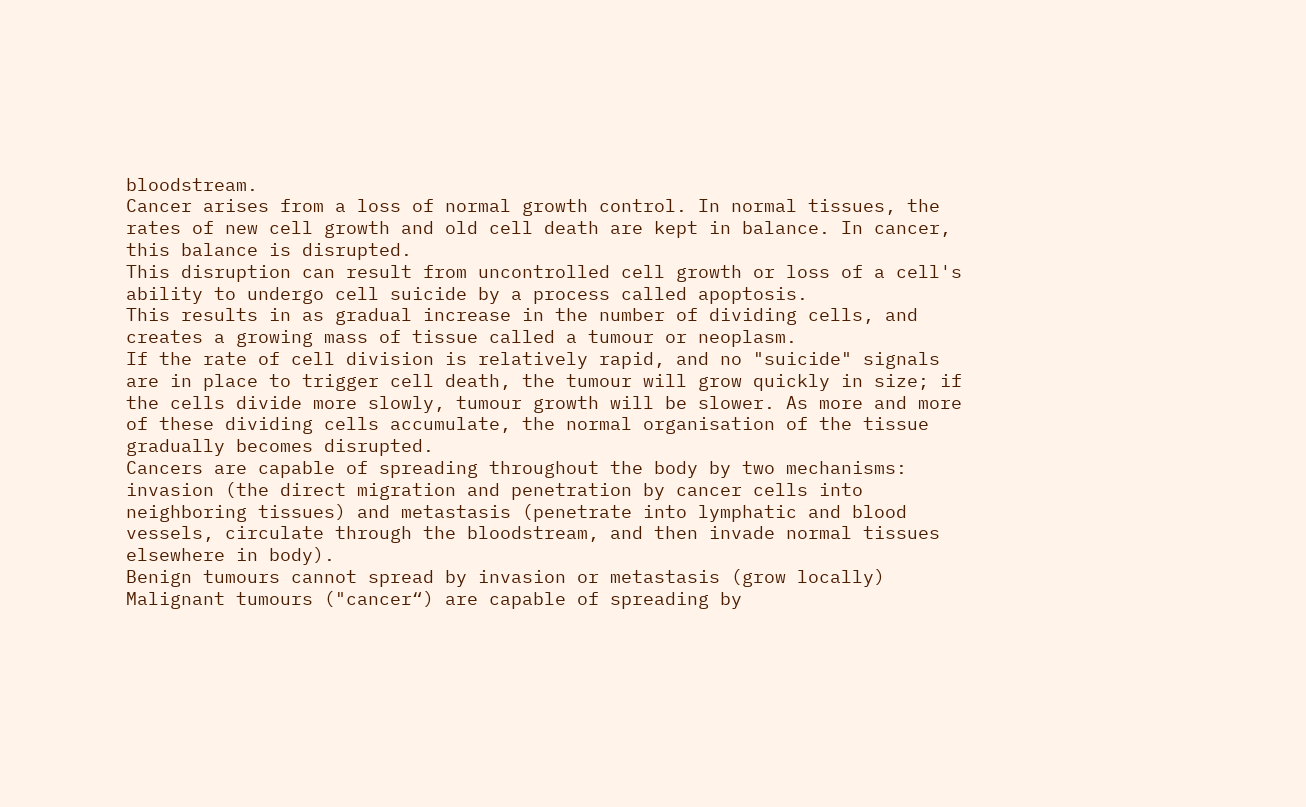bloodstream.
Cancer arises from a loss of normal growth control. In normal tissues, the rates of new cell growth and old cell death are kept in balance. In cancer, this balance is disrupted.
This disruption can result from uncontrolled cell growth or loss of a cell's ability to undergo cell suicide by a process called apoptosis.
This results in as gradual increase in the number of dividing cells, and creates a growing mass of tissue called a tumour or neoplasm.
If the rate of cell division is relatively rapid, and no "suicide" signals are in place to trigger cell death, the tumour will grow quickly in size; if the cells divide more slowly, tumour growth will be slower. As more and more of these dividing cells accumulate, the normal organisation of the tissue gradually becomes disrupted.
Cancers are capable of spreading throughout the body by two mechanisms: invasion (the direct migration and penetration by cancer cells into neighboring tissues) and metastasis (penetrate into lymphatic and blood vessels, circulate through the bloodstream, and then invade normal tissues elsewhere in body).
Benign tumours cannot spread by invasion or metastasis (grow locally)
Malignant tumours ("cancer“) are capable of spreading by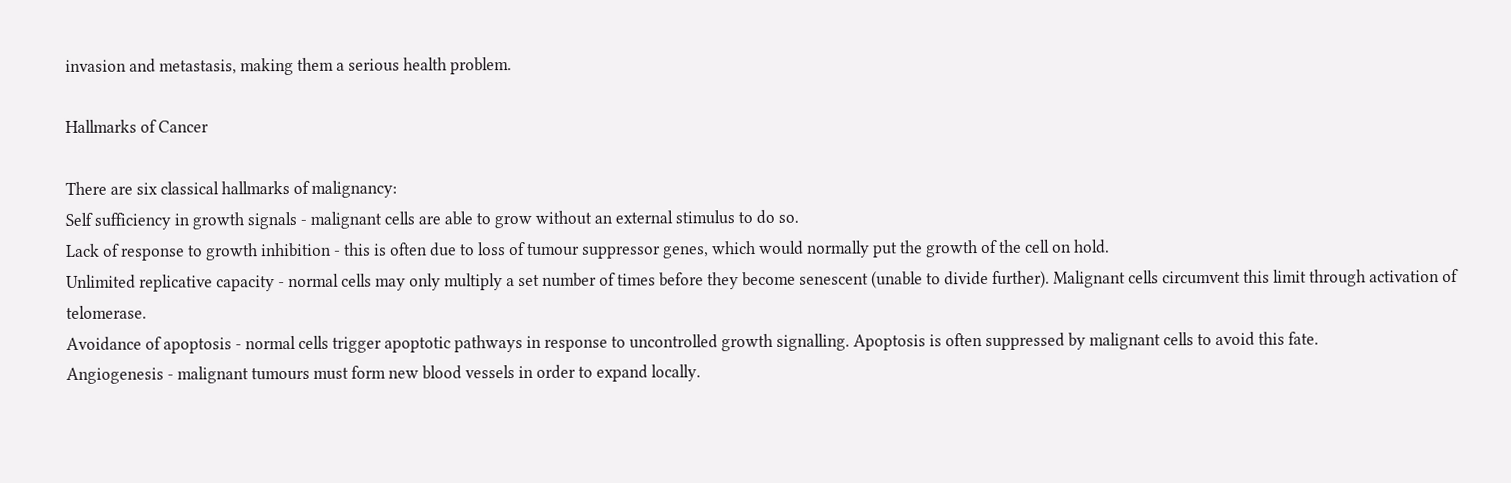invasion and metastasis, making them a serious health problem.

Hallmarks of Cancer

There are six classical hallmarks of malignancy:
Self sufficiency in growth signals - malignant cells are able to grow without an external stimulus to do so.
Lack of response to growth inhibition - this is often due to loss of tumour suppressor genes, which would normally put the growth of the cell on hold.
Unlimited replicative capacity - normal cells may only multiply a set number of times before they become senescent (unable to divide further). Malignant cells circumvent this limit through activation of telomerase.
Avoidance of apoptosis - normal cells trigger apoptotic pathways in response to uncontrolled growth signalling. Apoptosis is often suppressed by malignant cells to avoid this fate.
Angiogenesis - malignant tumours must form new blood vessels in order to expand locally.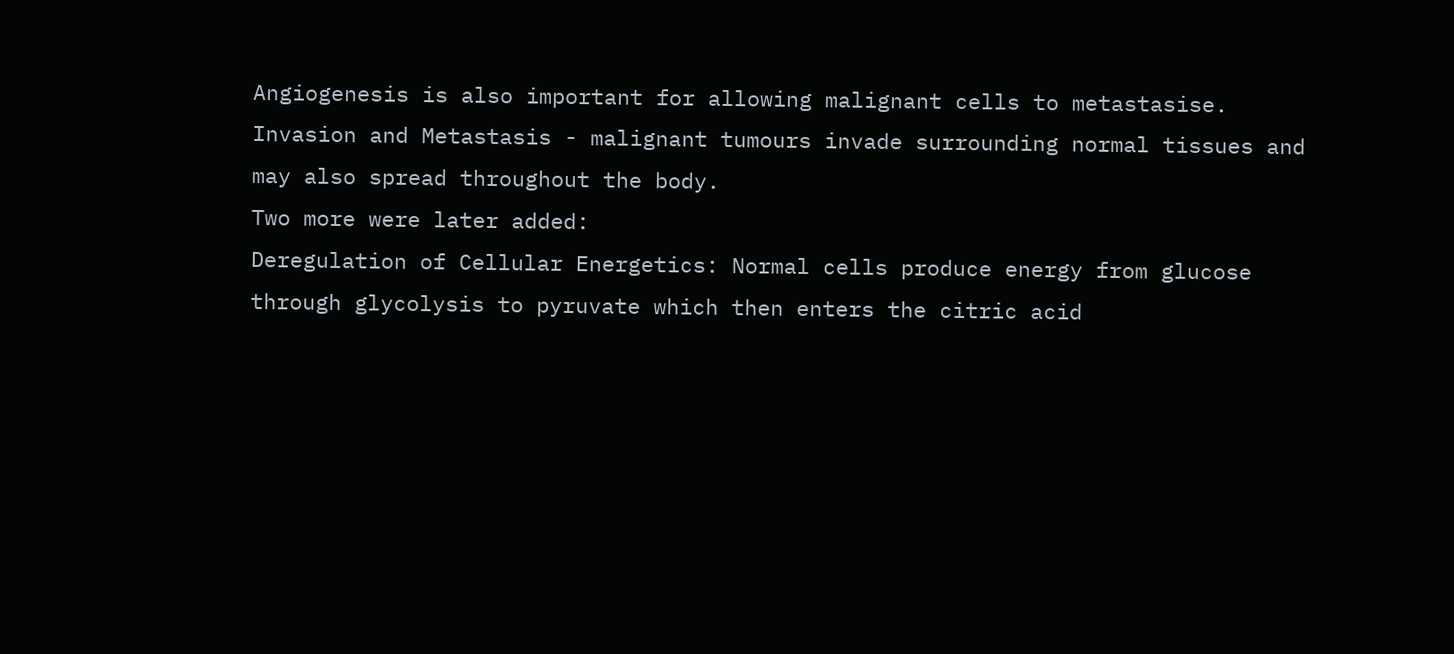Angiogenesis is also important for allowing malignant cells to metastasise.
Invasion and Metastasis - malignant tumours invade surrounding normal tissues and may also spread throughout the body.
Two more were later added:
Deregulation of Cellular Energetics: Normal cells produce energy from glucose through glycolysis to pyruvate which then enters the citric acid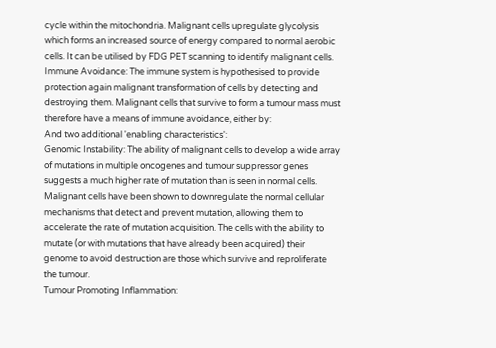cycle within the mitochondria. Malignant cells upregulate glycolysis which forms an increased source of energy compared to normal aerobic cells. It can be utilised by FDG PET scanning to identify malignant cells.
Immune Avoidance: The immune system is hypothesised to provide protection again malignant transformation of cells by detecting and destroying them. Malignant cells that survive to form a tumour mass must therefore have a means of immune avoidance, either by:
And two additional 'enabling characteristics':
Genomic Instability: The ability of malignant cells to develop a wide array of mutations in multiple oncogenes and tumour suppressor genes suggests a much higher rate of mutation than is seen in normal cells. Malignant cells have been shown to downregulate the normal cellular mechanisms that detect and prevent mutation, allowing them to accelerate the rate of mutation acquisition. The cells with the ability to mutate (or with mutations that have already been acquired) their genome to avoid destruction are those which survive and reproliferate the tumour.
Tumour Promoting Inflammation: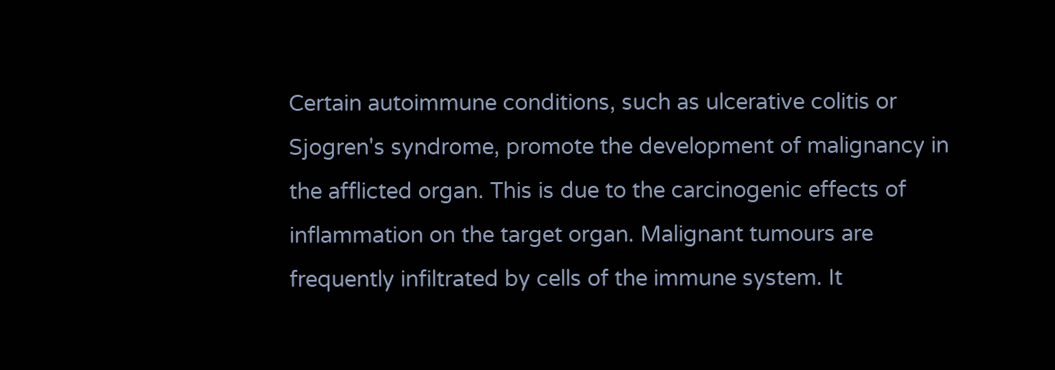Certain autoimmune conditions, such as ulcerative colitis or Sjogren's syndrome, promote the development of malignancy in the afflicted organ. This is due to the carcinogenic effects of inflammation on the target organ. Malignant tumours are frequently infiltrated by cells of the immune system. It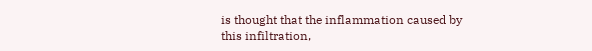is thought that the inflammation caused by this infiltration,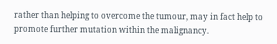rather than helping to overcome the tumour, may in fact help to promote further mutation within the malignancy.